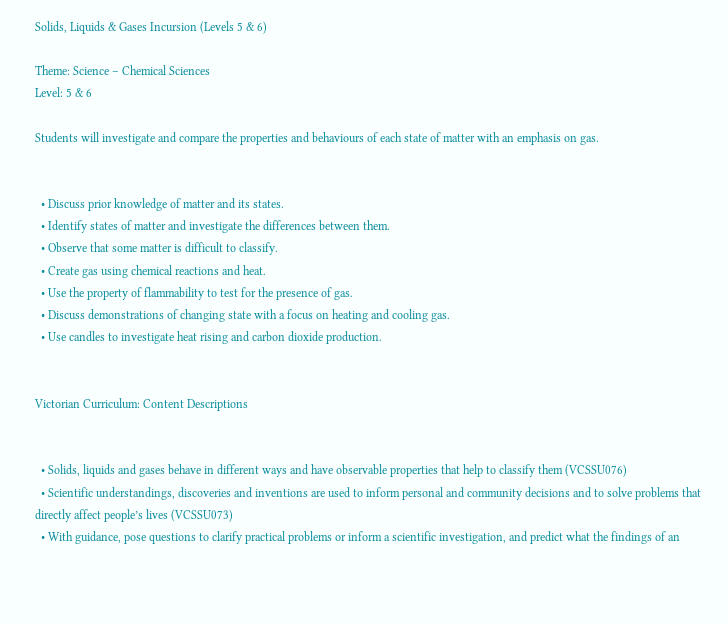Solids, Liquids & Gases Incursion (Levels 5 & 6)

Theme: Science – Chemical Sciences
Level: 5 & 6

Students will investigate and compare the properties and behaviours of each state of matter with an emphasis on gas.


  • Discuss prior knowledge of matter and its states.
  • Identify states of matter and investigate the differences between them.
  • Observe that some matter is difficult to classify.
  • Create gas using chemical reactions and heat.
  • Use the property of flammability to test for the presence of gas.
  • Discuss demonstrations of changing state with a focus on heating and cooling gas.
  • Use candles to investigate heat rising and carbon dioxide production.


Victorian Curriculum: Content Descriptions


  • Solids, liquids and gases behave in different ways and have observable properties that help to classify them (VCSSU076)
  • Scientific understandings, discoveries and inventions are used to inform personal and community decisions and to solve problems that directly affect people’s lives (VCSSU073)
  • With guidance, pose questions to clarify practical problems or inform a scientific investigation, and predict what the findings of an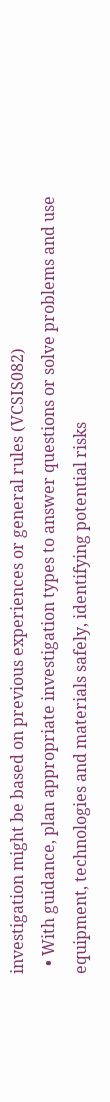investigation might be based on previous experiences or general rules (VCSIS082)
  • With guidance, plan appropriate investigation types to answer questions or solve problems and use equipment, technologies and materials safely, identifying potential risks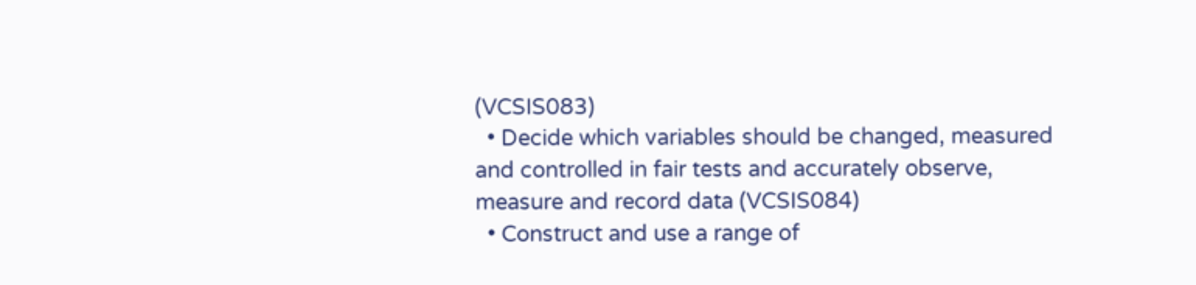(VCSIS083)
  • Decide which variables should be changed, measured and controlled in fair tests and accurately observe, measure and record data (VCSIS084)
  • Construct and use a range of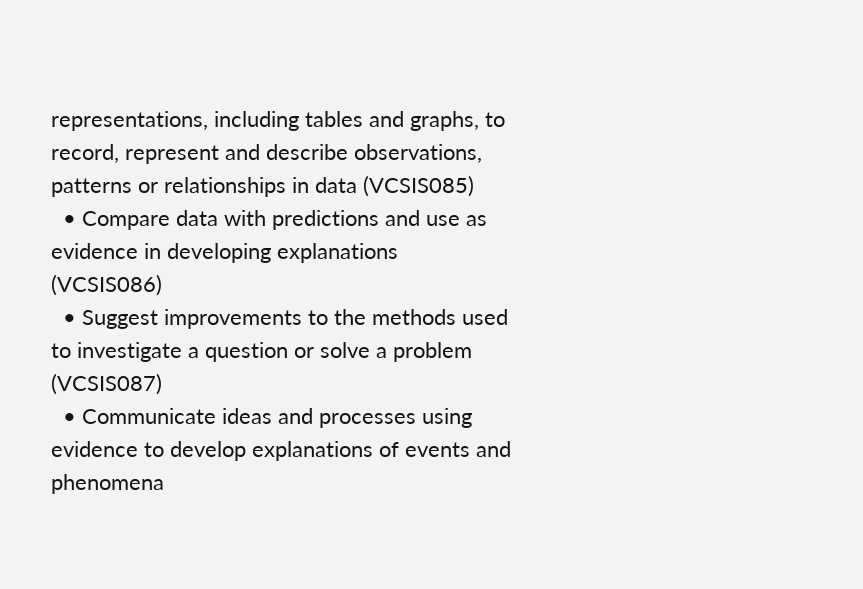representations, including tables and graphs, to record, represent and describe observations, patterns or relationships in data (VCSIS085)
  • Compare data with predictions and use as evidence in developing explanations (VCSIS086)
  • Suggest improvements to the methods used to investigate a question or solve a problem (VCSIS087)
  • Communicate ideas and processes using evidence to develop explanations of events and phenomena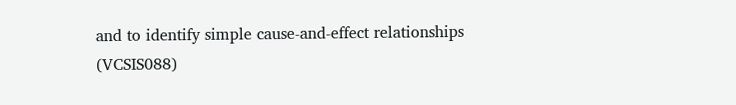and to identify simple cause-and-effect relationships (VCSIS088)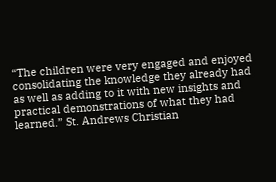“The children were very engaged and enjoyed consolidating the knowledge they already had as well as adding to it with new insights and practical demonstrations of what they had learned.” St. Andrews Christian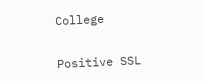College


Positive SSL